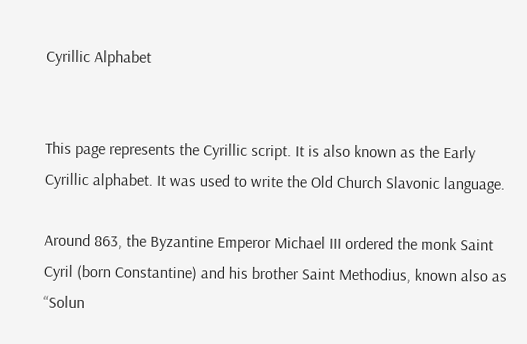Cyrillic Alphabet


This page represents the Cyrillic script. It is also known as the Early Cyrillic alphabet. It was used to write the Old Church Slavonic language.

Around 863, the Byzantine Emperor Michael III ordered the monk Saint Cyril (born Constantine) and his brother Saint Methodius, known also as “Solun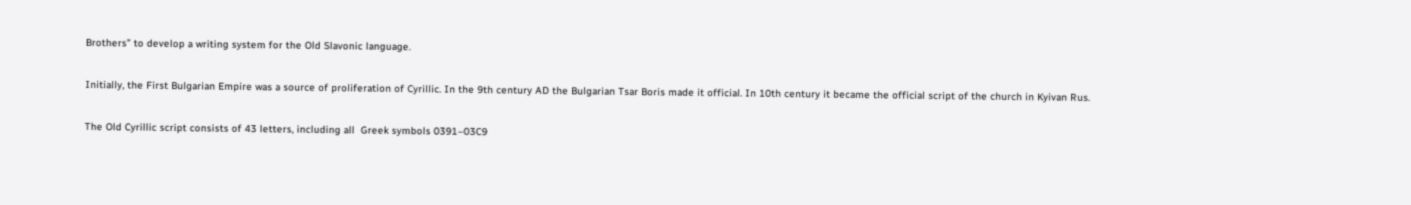Brothers” to develop a writing system for the Old Slavonic language.

Initially, the First Bulgarian Empire was a source of proliferation of Cyrillic. In the 9th century AD the Bulgarian Tsar Boris made it official. In 10th century it became the official script of the church in Kyivan Rus.

The Old Cyrillic script consists of 43 letters, including all  Greek symbols 0391–03C9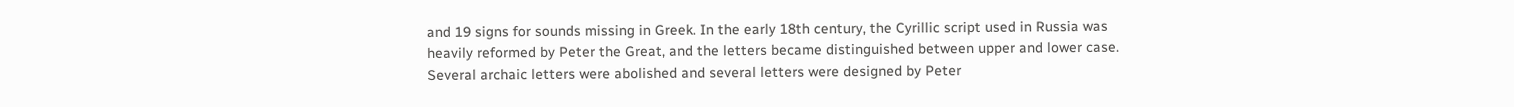and 19 signs for sounds missing in Greek. In the early 18th century, the Cyrillic script used in Russia was heavily reformed by Peter the Great, and the letters became distinguished between upper and lower case. Several archaic letters were abolished and several letters were designed by Peter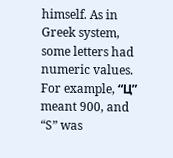himself. As in Greek system, some letters had numeric values. For example, “Ц” meant 900, and “S” was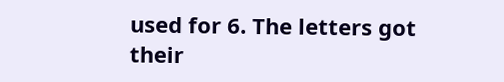used for 6. The letters got their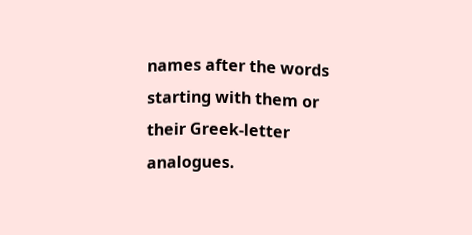names after the words starting with them or their Greek-letter analogues.